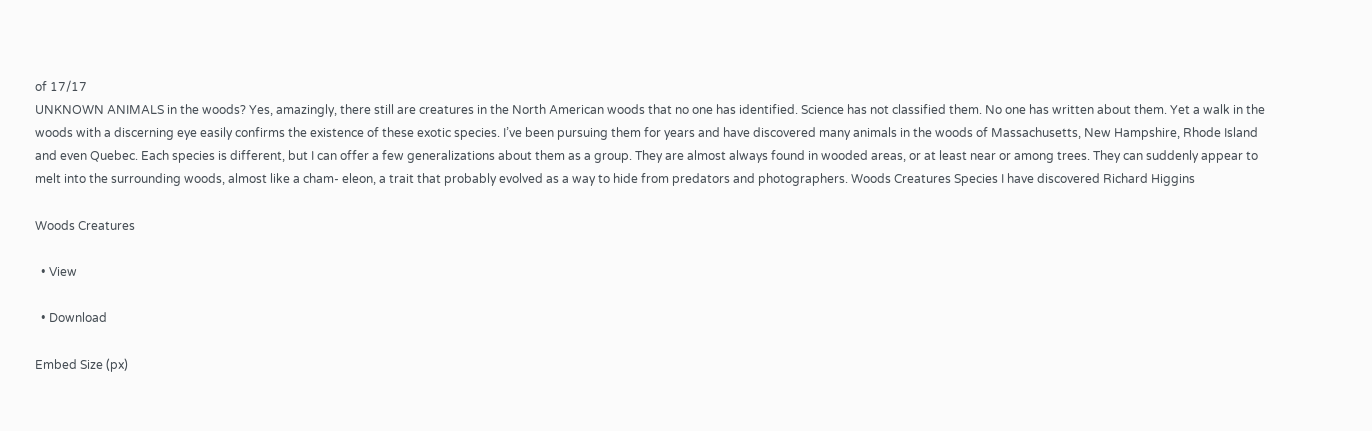of 17/17
UNKNOWN ANIMALS in the woods? Yes, amazingly, there still are creatures in the North American woods that no one has identified. Science has not classified them. No one has written about them. Yet a walk in the woods with a discerning eye easily confirms the existence of these exotic species. I’ve been pursuing them for years and have discovered many animals in the woods of Massachusetts, New Hampshire, Rhode Island and even Quebec. Each species is different, but I can offer a few generalizations about them as a group. They are almost always found in wooded areas, or at least near or among trees. They can suddenly appear to melt into the surrounding woods, almost like a cham- eleon, a trait that probably evolved as a way to hide from predators and photographers. Woods Creatures Species I have discovered Richard Higgins

Woods Creatures

  • View

  • Download

Embed Size (px)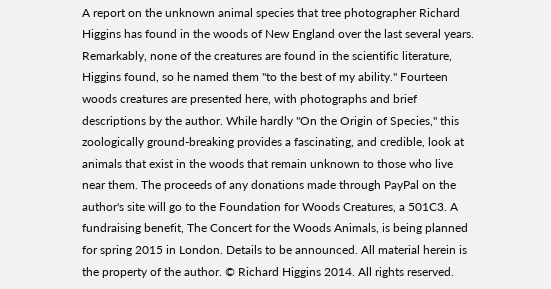A report on the unknown animal species that tree photographer Richard Higgins has found in the woods of New England over the last several years. Remarkably, none of the creatures are found in the scientific literature, Higgins found, so he named them "to the best of my ability." Fourteen woods creatures are presented here, with photographs and brief descriptions by the author. While hardly "On the Origin of Species," this zoologically ground-breaking provides a fascinating, and credible, look at animals that exist in the woods that remain unknown to those who live near them. The proceeds of any donations made through PayPal on the author's site will go to the Foundation for Woods Creatures, a 501C3. A fundraising benefit, The Concert for the Woods Animals, is being planned for spring 2015 in London. Details to be announced. All material herein is the property of the author. © Richard Higgins 2014. All rights reserved.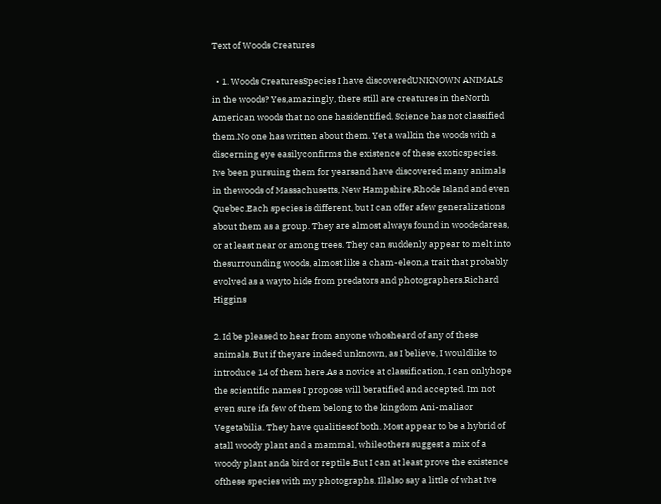Text of Woods Creatures

  • 1. Woods CreaturesSpecies I have discoveredUNKNOWN ANIMALS in the woods? Yes,amazingly, there still are creatures in theNorth American woods that no one hasidentified. Science has not classified them.No one has written about them. Yet a walkin the woods with a discerning eye easilyconfirms the existence of these exoticspecies. Ive been pursuing them for yearsand have discovered many animals in thewoods of Massachusetts, New Hampshire,Rhode Island and even Quebec.Each species is different, but I can offer afew generalizations about them as a group. They are almost always found in woodedareas, or at least near or among trees. They can suddenly appear to melt into thesurrounding woods, almost like a cham-eleon,a trait that probably evolved as a wayto hide from predators and photographers.Richard Higgins

2. Id be pleased to hear from anyone whosheard of any of these animals. But if theyare indeed unknown, as I believe, I wouldlike to introduce 14 of them here.As a novice at classification, I can onlyhope the scientific names I propose will beratified and accepted. Im not even sure ifa few of them belong to the kingdom Ani-maliaor Vegetabilia. They have qualitiesof both. Most appear to be a hybrid of atall woody plant and a mammal, whileothers suggest a mix of a woody plant anda bird or reptile.But I can at least prove the existence ofthese species with my photographs. Illalso say a little of what Ive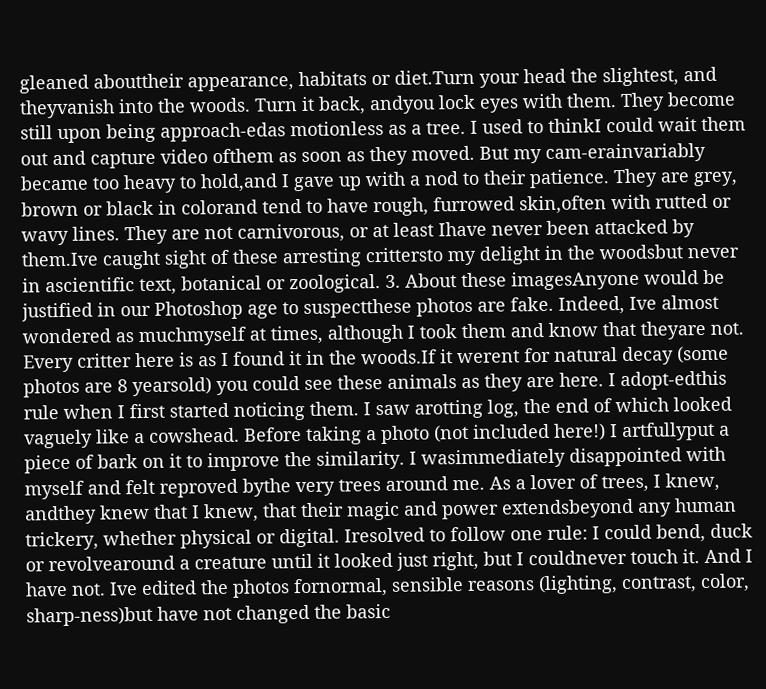gleaned abouttheir appearance, habitats or diet.Turn your head the slightest, and theyvanish into the woods. Turn it back, andyou lock eyes with them. They become still upon being approach-edas motionless as a tree. I used to thinkI could wait them out and capture video ofthem as soon as they moved. But my cam-erainvariably became too heavy to hold,and I gave up with a nod to their patience. They are grey, brown or black in colorand tend to have rough, furrowed skin,often with rutted or wavy lines. They are not carnivorous, or at least Ihave never been attacked by them.Ive caught sight of these arresting crittersto my delight in the woodsbut never in ascientific text, botanical or zoological. 3. About these imagesAnyone would be justified in our Photoshop age to suspectthese photos are fake. Indeed, Ive almost wondered as muchmyself at times, although I took them and know that theyare not. Every critter here is as I found it in the woods.If it werent for natural decay (some photos are 8 yearsold) you could see these animals as they are here. I adopt-edthis rule when I first started noticing them. I saw arotting log, the end of which looked vaguely like a cowshead. Before taking a photo (not included here!) I artfullyput a piece of bark on it to improve the similarity. I wasimmediately disappointed with myself and felt reproved bythe very trees around me. As a lover of trees, I knew, andthey knew that I knew, that their magic and power extendsbeyond any human trickery, whether physical or digital. Iresolved to follow one rule: I could bend, duck or revolvearound a creature until it looked just right, but I couldnever touch it. And I have not. Ive edited the photos fornormal, sensible reasons (lighting, contrast, color, sharp-ness)but have not changed the basic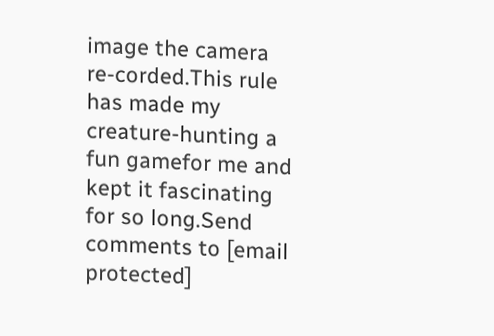image the camera re-corded.This rule has made my creature-hunting a fun gamefor me and kept it fascinating for so long.Send comments to [email protected]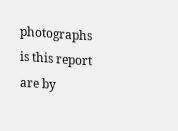photographs is this report are by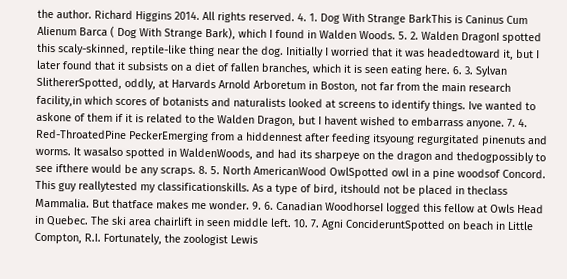the author. Richard Higgins 2014. All rights reserved. 4. 1. Dog With Strange BarkThis is Caninus Cum Alienum Barca ( Dog With Strange Bark), which I found in Walden Woods. 5. 2. Walden DragonI spotted this scaly-skinned, reptile-like thing near the dog. Initially I worried that it was headedtoward it, but I later found that it subsists on a diet of fallen branches, which it is seen eating here. 6. 3. Sylvan SlithererSpotted, oddly, at Harvards Arnold Arboretum in Boston, not far from the main research facility,in which scores of botanists and naturalists looked at screens to identify things. Ive wanted to askone of them if it is related to the Walden Dragon, but I havent wished to embarrass anyone. 7. 4. Red-ThroatedPine PeckerEmerging from a hiddennest after feeding itsyoung regurgitated pinenuts and worms. It wasalso spotted in WaldenWoods, and had its sharpeye on the dragon and thedogpossibly to see ifthere would be any scraps. 8. 5. North AmericanWood OwlSpotted owl in a pine woodsof Concord. This guy reallytested my classificationskills. As a type of bird, itshould not be placed in theclass Mammalia. But thatface makes me wonder. 9. 6. Canadian WoodhorseI logged this fellow at Owls Head in Quebec. The ski area chairlift in seen middle left. 10. 7. Agni ConcideruntSpotted on beach in Little Compton, R.I. Fortunately, the zoologist Lewis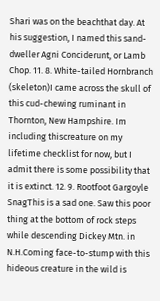Shari was on the beachthat day. At his suggestion, I named this sand-dweller Agni Conciderunt, or Lamb Chop. 11. 8. White-tailed Hornbranch (skeleton)I came across the skull of this cud-chewing ruminant in Thornton, New Hampshire. Im including thiscreature on my lifetime checklist for now, but I admit there is some possibility that it is extinct. 12. 9. Rootfoot Gargoyle SnagThis is a sad one. Saw this poor thing at the bottom of rock steps while descending Dickey Mtn. in N.H.Coming face-to-stump with this hideous creature in the wild is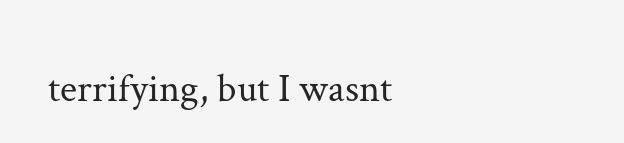terrifying, but I wasnt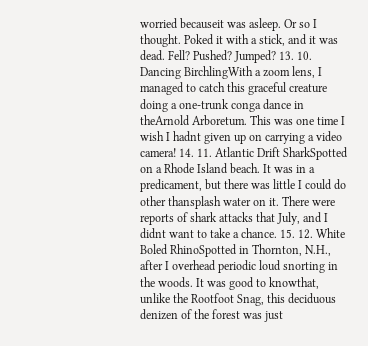worried becauseit was asleep. Or so I thought. Poked it with a stick, and it was dead. Fell? Pushed? Jumped? 13. 10. Dancing BirchlingWith a zoom lens, I managed to catch this graceful creature doing a one-trunk conga dance in theArnold Arboretum. This was one time I wish I hadnt given up on carrying a video camera! 14. 11. Atlantic Drift SharkSpotted on a Rhode Island beach. It was in a predicament, but there was little I could do other thansplash water on it. There were reports of shark attacks that July, and I didnt want to take a chance. 15. 12. White Boled RhinoSpotted in Thornton, N.H., after I overhead periodic loud snorting in the woods. It was good to knowthat, unlike the Rootfoot Snag, this deciduous denizen of the forest was just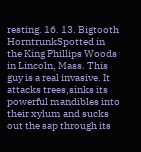resting. 16. 13. Bigtooth HorntrunkSpotted in the King Phillips Woods in Lincoln, Mass. This guy is a real invasive. It attacks trees,sinks its powerful mandibles into their xylum and sucks out the sap through its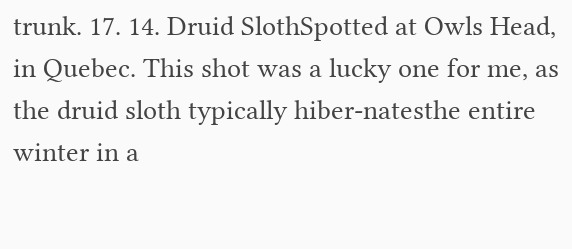trunk. 17. 14. Druid SlothSpotted at Owls Head, in Quebec. This shot was a lucky one for me, as the druid sloth typically hiber-natesthe entire winter in a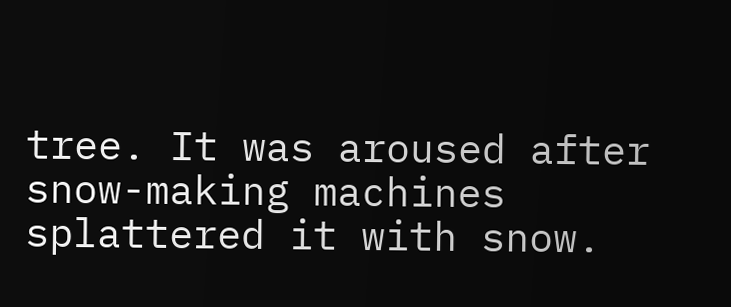tree. It was aroused after snow-making machines splattered it with snow.